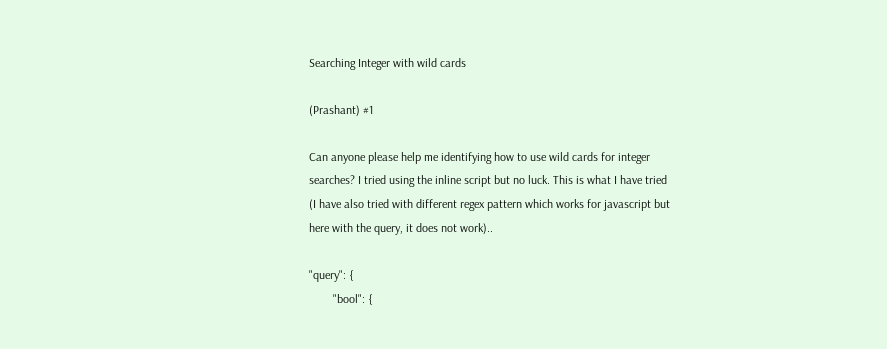Searching Integer with wild cards

(Prashant) #1

Can anyone please help me identifying how to use wild cards for integer searches? I tried using the inline script but no luck. This is what I have tried (I have also tried with different regex pattern which works for javascript but here with the query, it does not work)..

"query": {
        "bool": {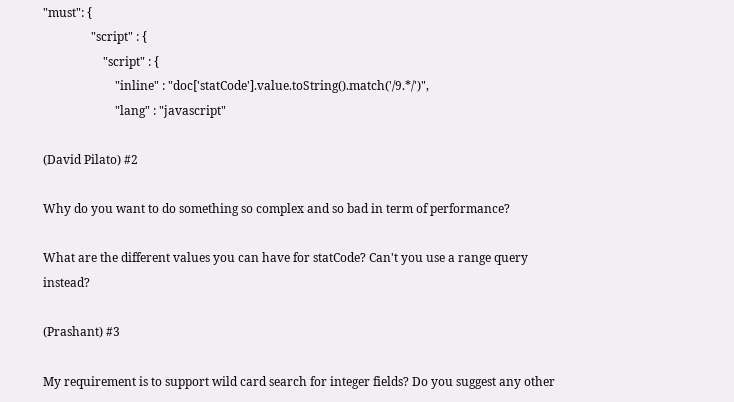"must": {
                "script" : {
                    "script" : {
                        "inline" : "doc['statCode'].value.toString().match('/9.*/')",
                        "lang" : "javascript"

(David Pilato) #2

Why do you want to do something so complex and so bad in term of performance?

What are the different values you can have for statCode? Can't you use a range query instead?

(Prashant) #3

My requirement is to support wild card search for integer fields? Do you suggest any other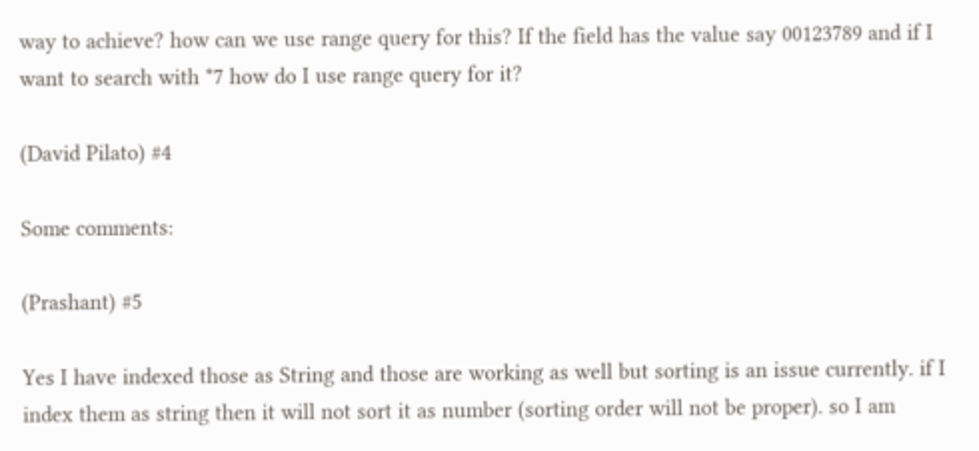way to achieve? how can we use range query for this? If the field has the value say 00123789 and if I want to search with *7 how do I use range query for it?

(David Pilato) #4

Some comments:

(Prashant) #5

Yes I have indexed those as String and those are working as well but sorting is an issue currently. if I index them as string then it will not sort it as number (sorting order will not be proper). so I am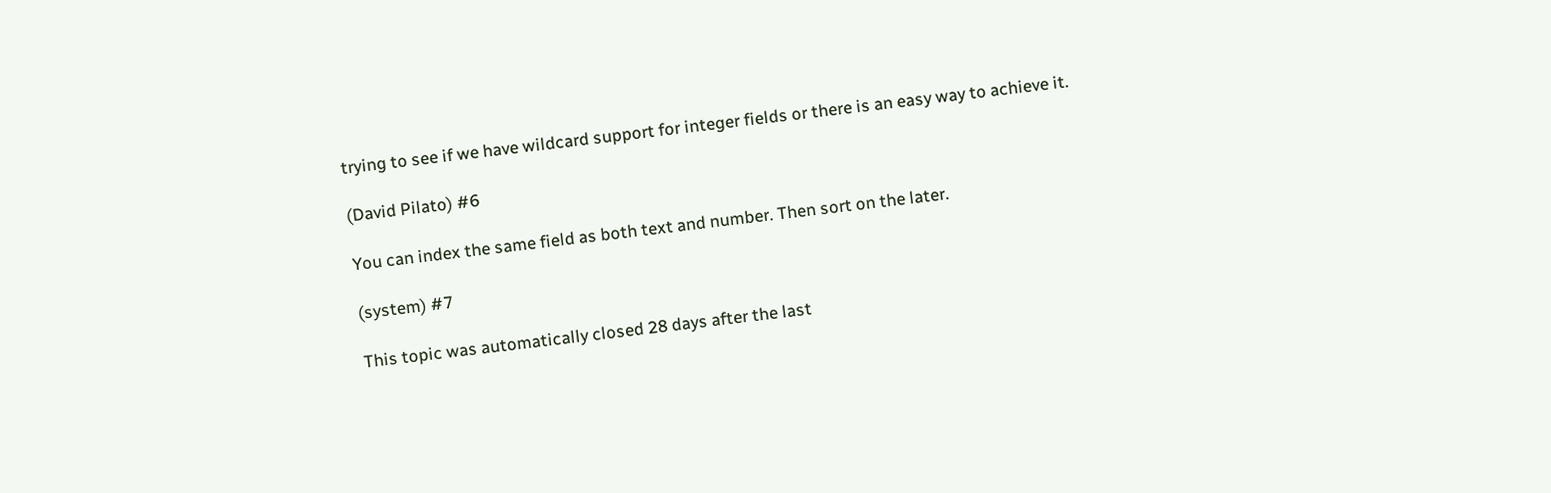trying to see if we have wildcard support for integer fields or there is an easy way to achieve it.

(David Pilato) #6

You can index the same field as both text and number. Then sort on the later.

(system) #7

This topic was automatically closed 28 days after the last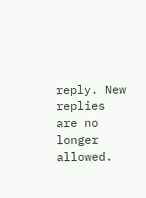reply. New replies are no longer allowed.